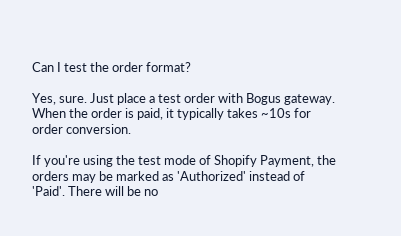Can I test the order format?

Yes, sure. Just place a test order with Bogus gateway. When the order is paid, it typically takes ~10s for order conversion.

If you're using the test mode of Shopify Payment, the orders may be marked as 'Authorized' instead of 'Paid'. There will be no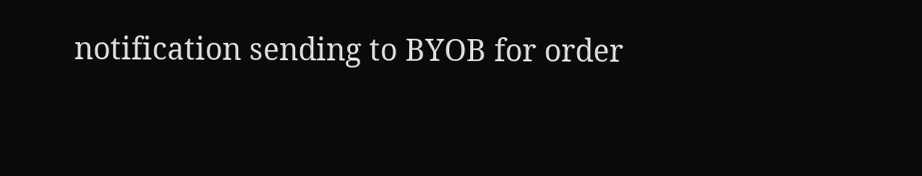notification sending to BYOB for order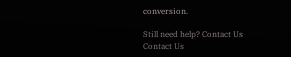conversion.

Still need help? Contact Us Contact Us